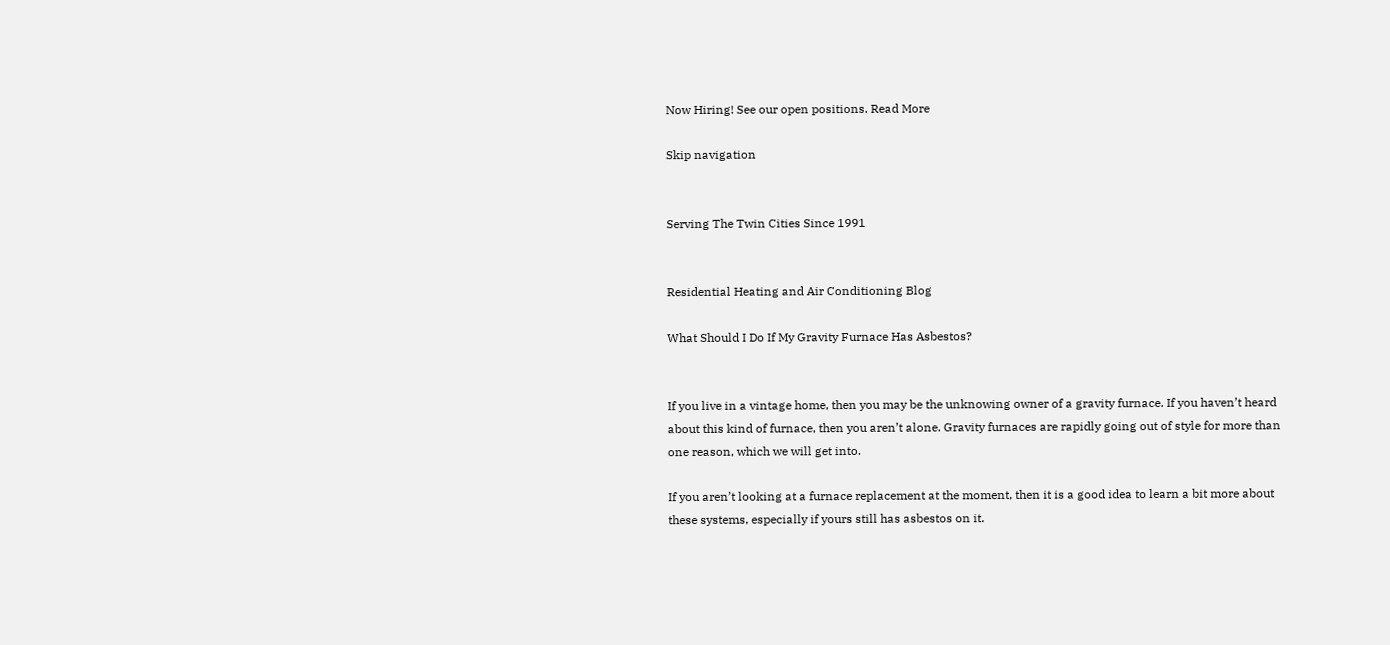Now Hiring! See our open positions. Read More

Skip navigation


Serving The Twin Cities Since 1991


Residential Heating and Air Conditioning Blog

What Should I Do If My Gravity Furnace Has Asbestos?


If you live in a vintage home, then you may be the unknowing owner of a gravity furnace. If you haven’t heard about this kind of furnace, then you aren’t alone. Gravity furnaces are rapidly going out of style for more than one reason, which we will get into.

If you aren’t looking at a furnace replacement at the moment, then it is a good idea to learn a bit more about these systems, especially if yours still has asbestos on it.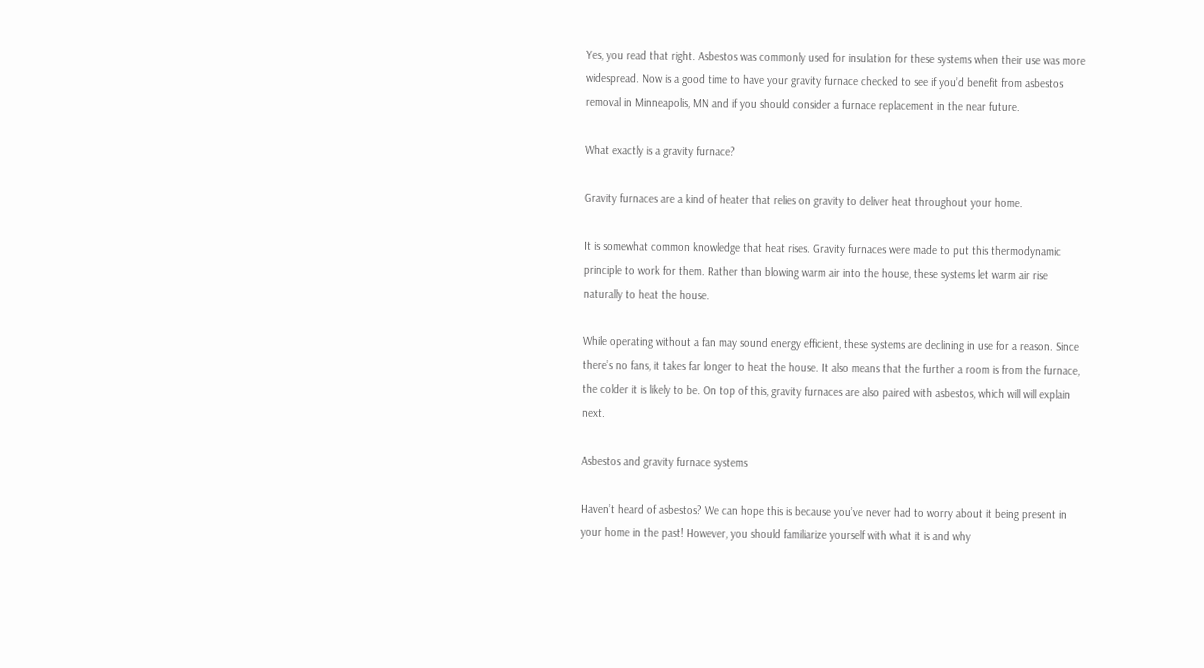Yes, you read that right. Asbestos was commonly used for insulation for these systems when their use was more widespread. Now is a good time to have your gravity furnace checked to see if you’d benefit from asbestos removal in Minneapolis, MN and if you should consider a furnace replacement in the near future.

What exactly is a gravity furnace?

Gravity furnaces are a kind of heater that relies on gravity to deliver heat throughout your home.

It is somewhat common knowledge that heat rises. Gravity furnaces were made to put this thermodynamic principle to work for them. Rather than blowing warm air into the house, these systems let warm air rise naturally to heat the house.

While operating without a fan may sound energy efficient, these systems are declining in use for a reason. Since there’s no fans, it takes far longer to heat the house. It also means that the further a room is from the furnace, the colder it is likely to be. On top of this, gravity furnaces are also paired with asbestos, which will will explain next.

Asbestos and gravity furnace systems

Haven’t heard of asbestos? We can hope this is because you’ve never had to worry about it being present in your home in the past! However, you should familiarize yourself with what it is and why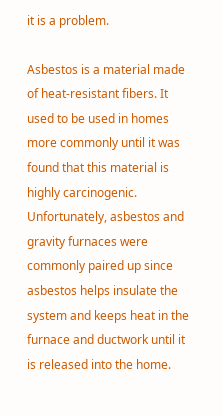it is a problem.

Asbestos is a material made of heat-resistant fibers. It used to be used in homes more commonly until it was found that this material is highly carcinogenic. Unfortunately, asbestos and gravity furnaces were commonly paired up since asbestos helps insulate the system and keeps heat in the furnace and ductwork until it is released into the home.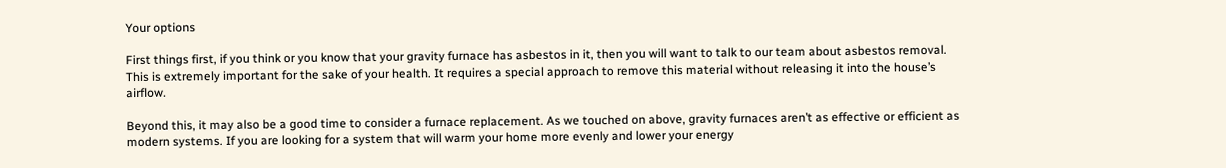Your options

First things first, if you think or you know that your gravity furnace has asbestos in it, then you will want to talk to our team about asbestos removal. This is extremely important for the sake of your health. It requires a special approach to remove this material without releasing it into the house’s airflow.

Beyond this, it may also be a good time to consider a furnace replacement. As we touched on above, gravity furnaces aren’t as effective or efficient as modern systems. If you are looking for a system that will warm your home more evenly and lower your energy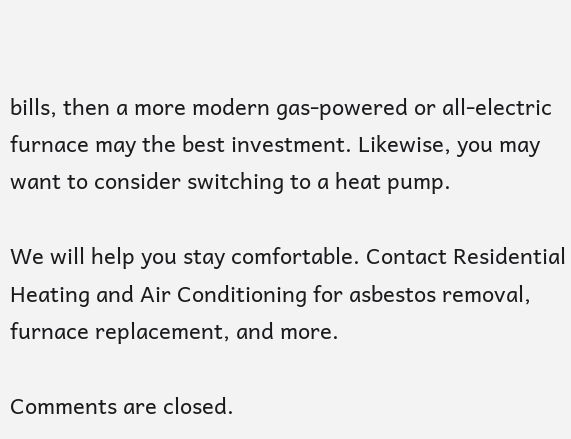bills, then a more modern gas-powered or all-electric furnace may the best investment. Likewise, you may want to consider switching to a heat pump.

We will help you stay comfortable. Contact Residential Heating and Air Conditioning for asbestos removal, furnace replacement, and more.

Comments are closed.